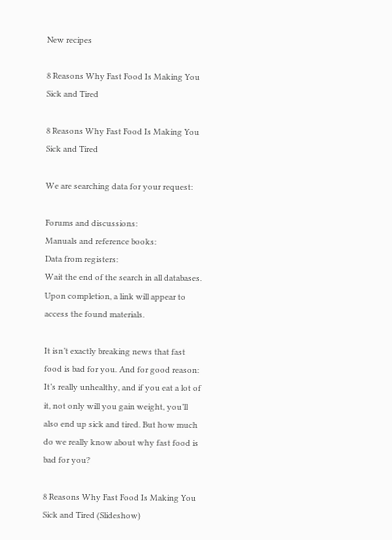New recipes

8 Reasons Why Fast Food Is Making You Sick and Tired

8 Reasons Why Fast Food Is Making You Sick and Tired

We are searching data for your request:

Forums and discussions:
Manuals and reference books:
Data from registers:
Wait the end of the search in all databases.
Upon completion, a link will appear to access the found materials.

It isn’t exactly breaking news that fast food is bad for you. And for good reason: It’s really unhealthy, and if you eat a lot of it, not only will you gain weight, you’ll also end up sick and tired. But how much do we really know about why fast food is bad for you?

8 Reasons Why Fast Food Is Making You Sick and Tired (Slideshow)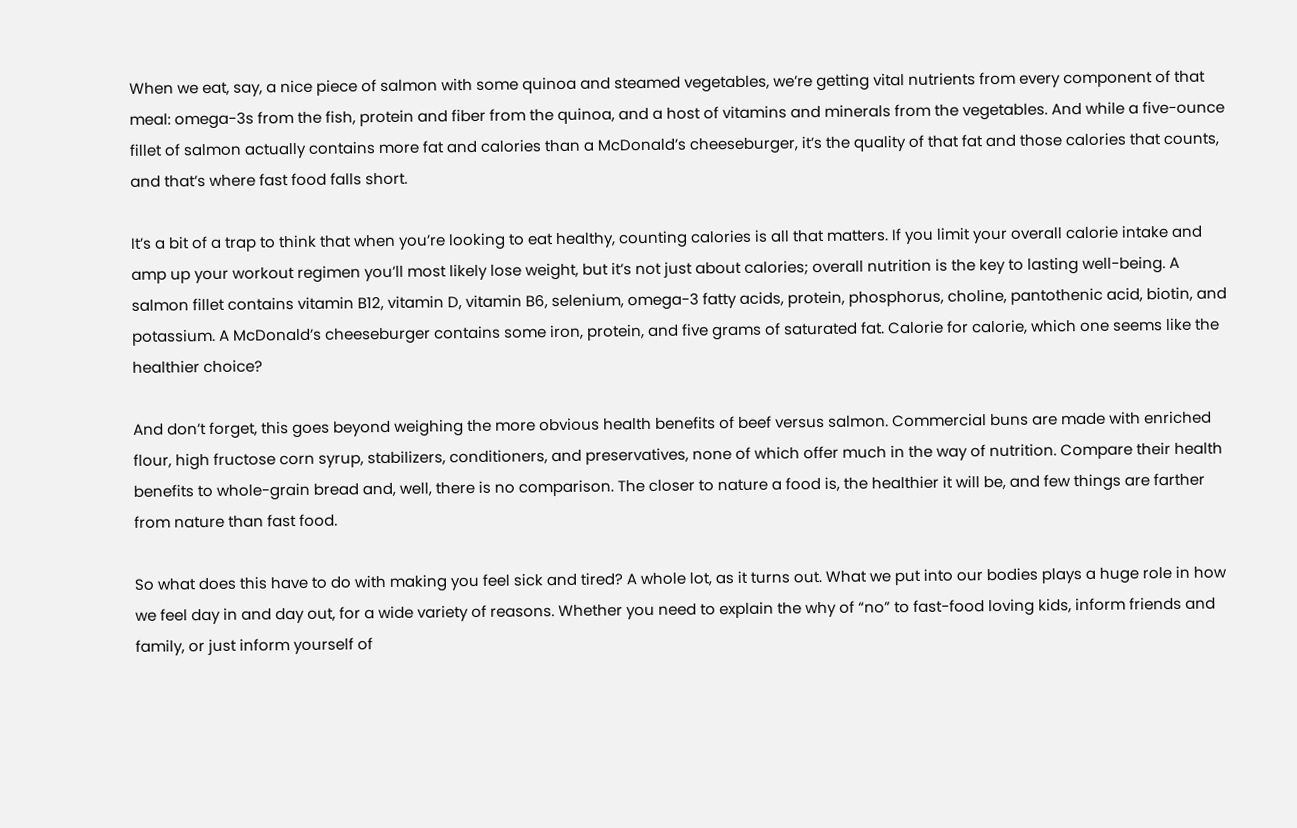When we eat, say, a nice piece of salmon with some quinoa and steamed vegetables, we’re getting vital nutrients from every component of that meal: omega-3s from the fish, protein and fiber from the quinoa, and a host of vitamins and minerals from the vegetables. And while a five-ounce fillet of salmon actually contains more fat and calories than a McDonald’s cheeseburger, it’s the quality of that fat and those calories that counts, and that’s where fast food falls short.

It’s a bit of a trap to think that when you’re looking to eat healthy, counting calories is all that matters. If you limit your overall calorie intake and amp up your workout regimen you’ll most likely lose weight, but it’s not just about calories; overall nutrition is the key to lasting well-being. A salmon fillet contains vitamin B12, vitamin D, vitamin B6, selenium, omega-3 fatty acids, protein, phosphorus, choline, pantothenic acid, biotin, and potassium. A McDonald’s cheeseburger contains some iron, protein, and five grams of saturated fat. Calorie for calorie, which one seems like the healthier choice?

And don’t forget, this goes beyond weighing the more obvious health benefits of beef versus salmon. Commercial buns are made with enriched flour, high fructose corn syrup, stabilizers, conditioners, and preservatives, none of which offer much in the way of nutrition. Compare their health benefits to whole-grain bread and, well, there is no comparison. The closer to nature a food is, the healthier it will be, and few things are farther from nature than fast food.

So what does this have to do with making you feel sick and tired? A whole lot, as it turns out. What we put into our bodies plays a huge role in how we feel day in and day out, for a wide variety of reasons. Whether you need to explain the why of “no” to fast-food loving kids, inform friends and family, or just inform yourself of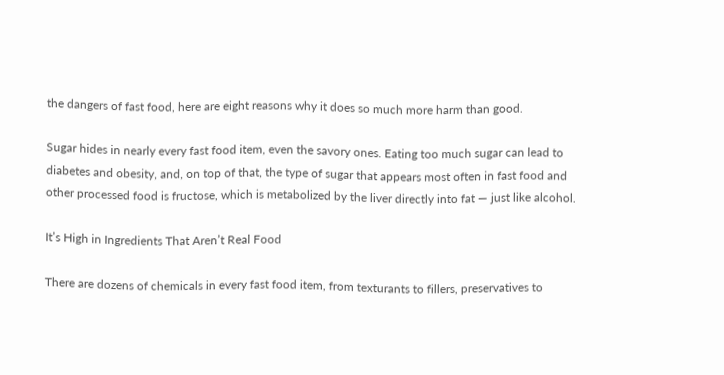the dangers of fast food, here are eight reasons why it does so much more harm than good.

Sugar hides in nearly every fast food item, even the savory ones. Eating too much sugar can lead to diabetes and obesity, and, on top of that, the type of sugar that appears most often in fast food and other processed food is fructose, which is metabolized by the liver directly into fat — just like alcohol.

It’s High in Ingredients That Aren’t Real Food

There are dozens of chemicals in every fast food item, from texturants to fillers, preservatives to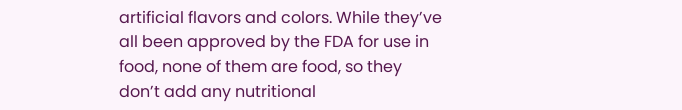artificial flavors and colors. While they’ve all been approved by the FDA for use in food, none of them are food, so they don’t add any nutritional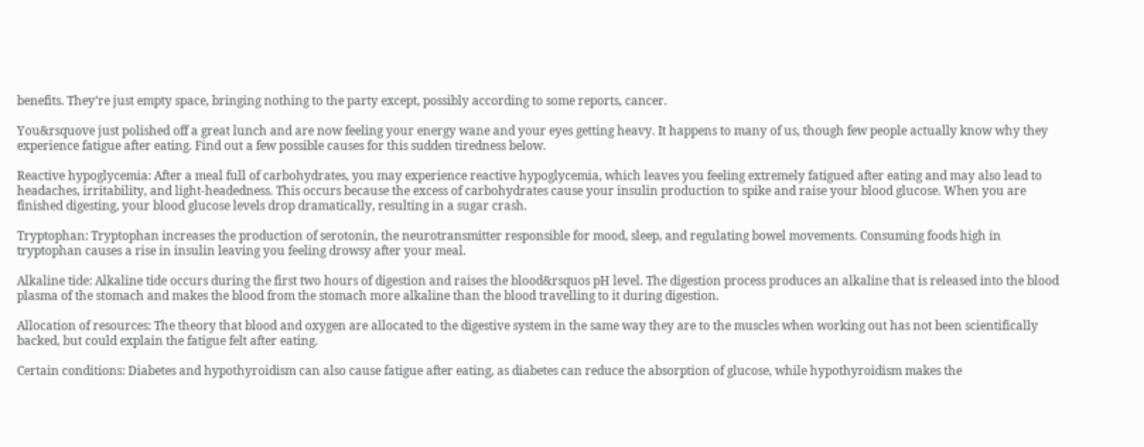benefits. They’re just empty space, bringing nothing to the party except, possibly according to some reports, cancer.

You&rsquove just polished off a great lunch and are now feeling your energy wane and your eyes getting heavy. It happens to many of us, though few people actually know why they experience fatigue after eating. Find out a few possible causes for this sudden tiredness below.

Reactive hypoglycemia: After a meal full of carbohydrates, you may experience reactive hypoglycemia, which leaves you feeling extremely fatigued after eating and may also lead to headaches, irritability, and light-headedness. This occurs because the excess of carbohydrates cause your insulin production to spike and raise your blood glucose. When you are finished digesting, your blood glucose levels drop dramatically, resulting in a sugar crash.

Tryptophan: Tryptophan increases the production of serotonin, the neurotransmitter responsible for mood, sleep, and regulating bowel movements. Consuming foods high in tryptophan causes a rise in insulin leaving you feeling drowsy after your meal.

Alkaline tide: Alkaline tide occurs during the first two hours of digestion and raises the blood&rsquos pH level. The digestion process produces an alkaline that is released into the blood plasma of the stomach and makes the blood from the stomach more alkaline than the blood travelling to it during digestion.

Allocation of resources: The theory that blood and oxygen are allocated to the digestive system in the same way they are to the muscles when working out has not been scientifically backed, but could explain the fatigue felt after eating.

Certain conditions: Diabetes and hypothyroidism can also cause fatigue after eating, as diabetes can reduce the absorption of glucose, while hypothyroidism makes the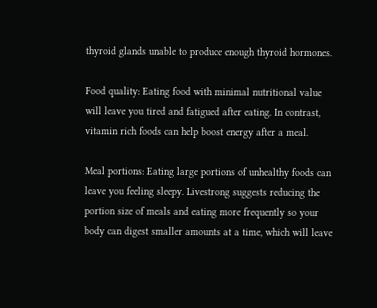thyroid glands unable to produce enough thyroid hormones.

Food quality: Eating food with minimal nutritional value will leave you tired and fatigued after eating. In contrast, vitamin rich foods can help boost energy after a meal.

Meal portions: Eating large portions of unhealthy foods can leave you feeling sleepy. Livestrong suggests reducing the portion size of meals and eating more frequently so your body can digest smaller amounts at a time, which will leave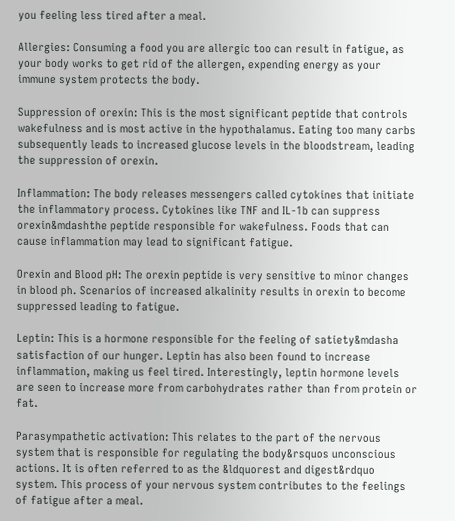you feeling less tired after a meal.

Allergies: Consuming a food you are allergic too can result in fatigue, as your body works to get rid of the allergen, expending energy as your immune system protects the body.

Suppression of orexin: This is the most significant peptide that controls wakefulness and is most active in the hypothalamus. Eating too many carbs subsequently leads to increased glucose levels in the bloodstream, leading the suppression of orexin.

Inflammation: The body releases messengers called cytokines that initiate the inflammatory process. Cytokines like TNF and IL-1b can suppress orexin&mdashthe peptide responsible for wakefulness. Foods that can cause inflammation may lead to significant fatigue.

Orexin and Blood pH: The orexin peptide is very sensitive to minor changes in blood ph. Scenarios of increased alkalinity results in orexin to become suppressed leading to fatigue.

Leptin: This is a hormone responsible for the feeling of satiety&mdasha satisfaction of our hunger. Leptin has also been found to increase inflammation, making us feel tired. Interestingly, leptin hormone levels are seen to increase more from carbohydrates rather than from protein or fat.

Parasympathetic activation: This relates to the part of the nervous system that is responsible for regulating the body&rsquos unconscious actions. It is often referred to as the &ldquorest and digest&rdquo system. This process of your nervous system contributes to the feelings of fatigue after a meal.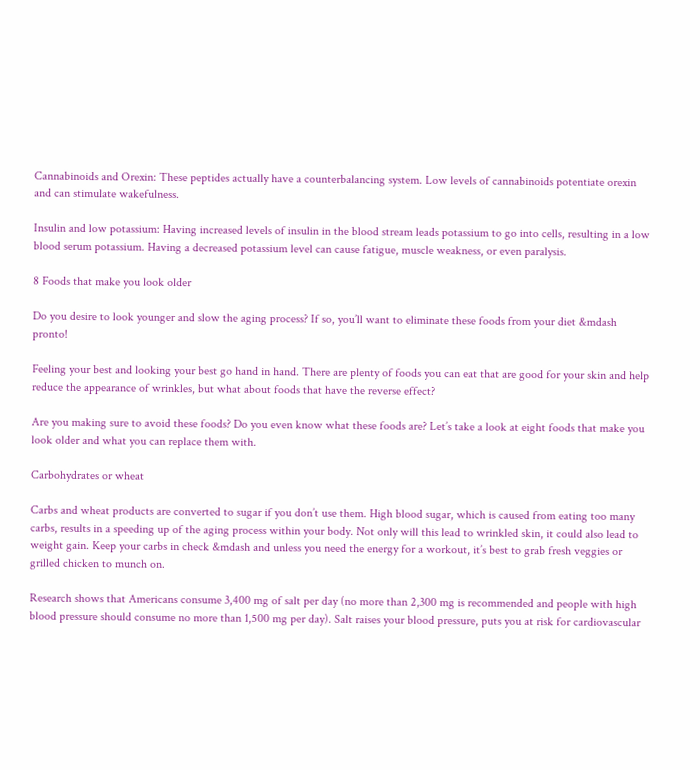Cannabinoids and Orexin: These peptides actually have a counterbalancing system. Low levels of cannabinoids potentiate orexin and can stimulate wakefulness.

Insulin and low potassium: Having increased levels of insulin in the blood stream leads potassium to go into cells, resulting in a low blood serum potassium. Having a decreased potassium level can cause fatigue, muscle weakness, or even paralysis.

8 Foods that make you look older

Do you desire to look younger and slow the aging process? If so, you’ll want to eliminate these foods from your diet &mdash pronto!

Feeling your best and looking your best go hand in hand. There are plenty of foods you can eat that are good for your skin and help reduce the appearance of wrinkles, but what about foods that have the reverse effect?

Are you making sure to avoid these foods? Do you even know what these foods are? Let’s take a look at eight foods that make you look older and what you can replace them with.

Carbohydrates or wheat

Carbs and wheat products are converted to sugar if you don’t use them. High blood sugar, which is caused from eating too many carbs, results in a speeding up of the aging process within your body. Not only will this lead to wrinkled skin, it could also lead to weight gain. Keep your carbs in check &mdash and unless you need the energy for a workout, it’s best to grab fresh veggies or grilled chicken to munch on.

Research shows that Americans consume 3,400 mg of salt per day (no more than 2,300 mg is recommended and people with high blood pressure should consume no more than 1,500 mg per day). Salt raises your blood pressure, puts you at risk for cardiovascular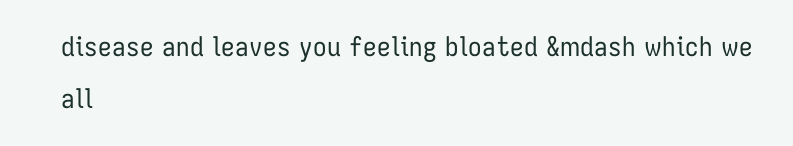disease and leaves you feeling bloated &mdash which we all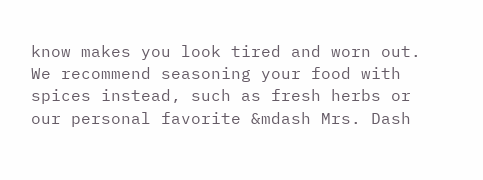know makes you look tired and worn out. We recommend seasoning your food with spices instead, such as fresh herbs or our personal favorite &mdash Mrs. Dash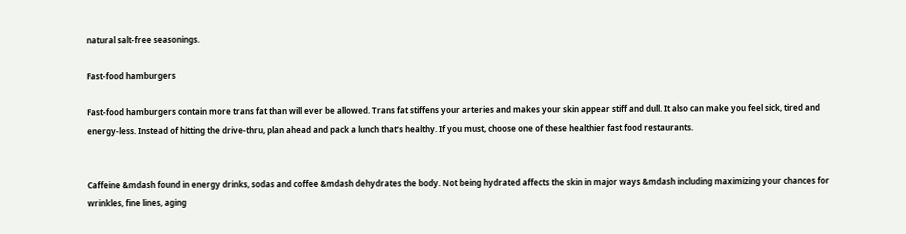natural salt-free seasonings.

Fast-food hamburgers

Fast-food hamburgers contain more trans fat than will ever be allowed. Trans fat stiffens your arteries and makes your skin appear stiff and dull. It also can make you feel sick, tired and energy-less. Instead of hitting the drive-thru, plan ahead and pack a lunch that’s healthy. If you must, choose one of these healthier fast food restaurants.


Caffeine &mdash found in energy drinks, sodas and coffee &mdash dehydrates the body. Not being hydrated affects the skin in major ways &mdash including maximizing your chances for wrinkles, fine lines, aging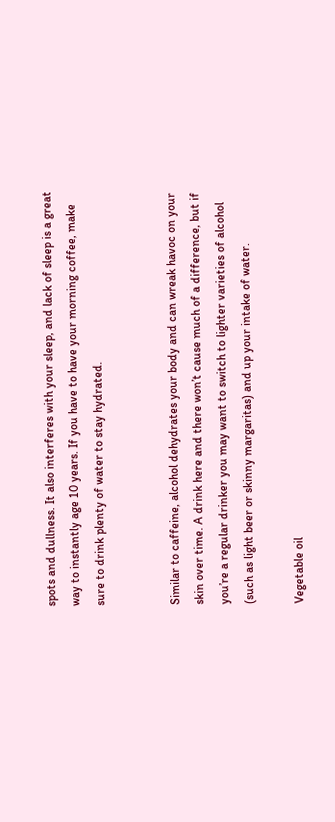spots and dullness. It also interferes with your sleep, and lack of sleep is a great way to instantly age 10 years. If you have to have your morning coffee, make sure to drink plenty of water to stay hydrated.


Similar to caffeine, alcohol dehydrates your body and can wreak havoc on your skin over time. A drink here and there won’t cause much of a difference, but if you’re a regular drinker you may want to switch to lighter varieties of alcohol (such as light beer or skinny margaritas) and up your intake of water.

Vegetable oil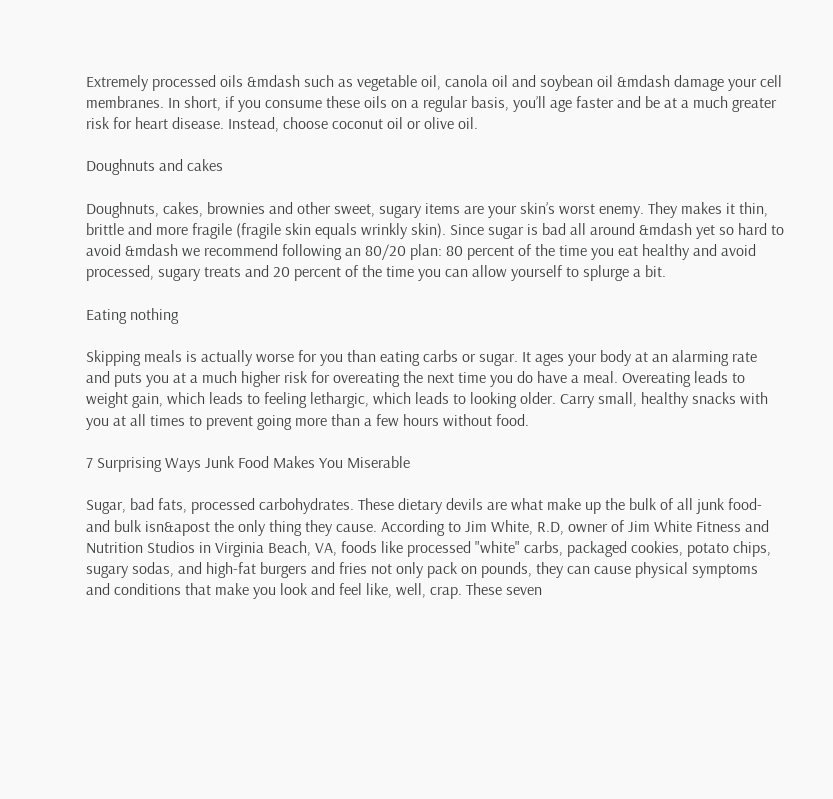Extremely processed oils &mdash such as vegetable oil, canola oil and soybean oil &mdash damage your cell membranes. In short, if you consume these oils on a regular basis, you’ll age faster and be at a much greater risk for heart disease. Instead, choose coconut oil or olive oil.

Doughnuts and cakes

Doughnuts, cakes, brownies and other sweet, sugary items are your skin’s worst enemy. They makes it thin, brittle and more fragile (fragile skin equals wrinkly skin). Since sugar is bad all around &mdash yet so hard to avoid &mdash we recommend following an 80/20 plan: 80 percent of the time you eat healthy and avoid processed, sugary treats and 20 percent of the time you can allow yourself to splurge a bit.

Eating nothing

Skipping meals is actually worse for you than eating carbs or sugar. It ages your body at an alarming rate and puts you at a much higher risk for overeating the next time you do have a meal. Overeating leads to weight gain, which leads to feeling lethargic, which leads to looking older. Carry small, healthy snacks with you at all times to prevent going more than a few hours without food.

7 Surprising Ways Junk Food Makes You Miserable

Sugar, bad fats, processed carbohydrates. These dietary devils are what make up the bulk of all junk food-and bulk isn&apost the only thing they cause. According to Jim White, R.D, owner of Jim White Fitness and Nutrition Studios in Virginia Beach, VA, foods like processed "white" carbs, packaged cookies, potato chips, sugary sodas, and high-fat burgers and fries not only pack on pounds, they can cause physical symptoms and conditions that make you look and feel like, well, crap. These seven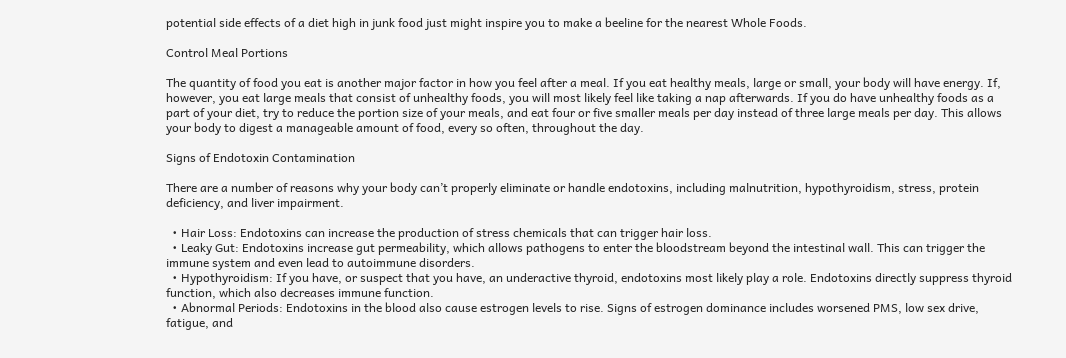potential side effects of a diet high in junk food just might inspire you to make a beeline for the nearest Whole Foods.

Control Meal Portions

The quantity of food you eat is another major factor in how you feel after a meal. If you eat healthy meals, large or small, your body will have energy. If, however, you eat large meals that consist of unhealthy foods, you will most likely feel like taking a nap afterwards. If you do have unhealthy foods as a part of your diet, try to reduce the portion size of your meals, and eat four or five smaller meals per day instead of three large meals per day. This allows your body to digest a manageable amount of food, every so often, throughout the day.

Signs of Endotoxin Contamination

There are a number of reasons why your body can’t properly eliminate or handle endotoxins, including malnutrition, hypothyroidism, stress, protein deficiency, and liver impairment.

  • Hair Loss: Endotoxins can increase the production of stress chemicals that can trigger hair loss.
  • Leaky Gut: Endotoxins increase gut permeability, which allows pathogens to enter the bloodstream beyond the intestinal wall. This can trigger the immune system and even lead to autoimmune disorders.
  • Hypothyroidism: If you have, or suspect that you have, an underactive thyroid, endotoxins most likely play a role. Endotoxins directly suppress thyroid function, which also decreases immune function.
  • Abnormal Periods: Endotoxins in the blood also cause estrogen levels to rise. Signs of estrogen dominance includes worsened PMS, low sex drive, fatigue, and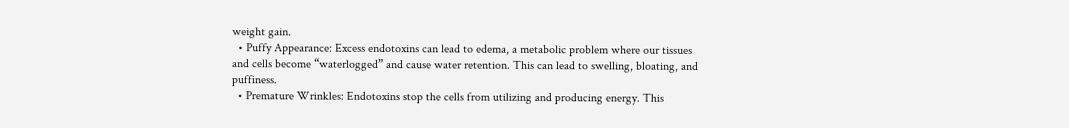weight gain.
  • Puffy Appearance: Excess endotoxins can lead to edema, a metabolic problem where our tissues and cells become “waterlogged” and cause water retention. This can lead to swelling, bloating, and puffiness.
  • Premature Wrinkles: Endotoxins stop the cells from utilizing and producing energy. This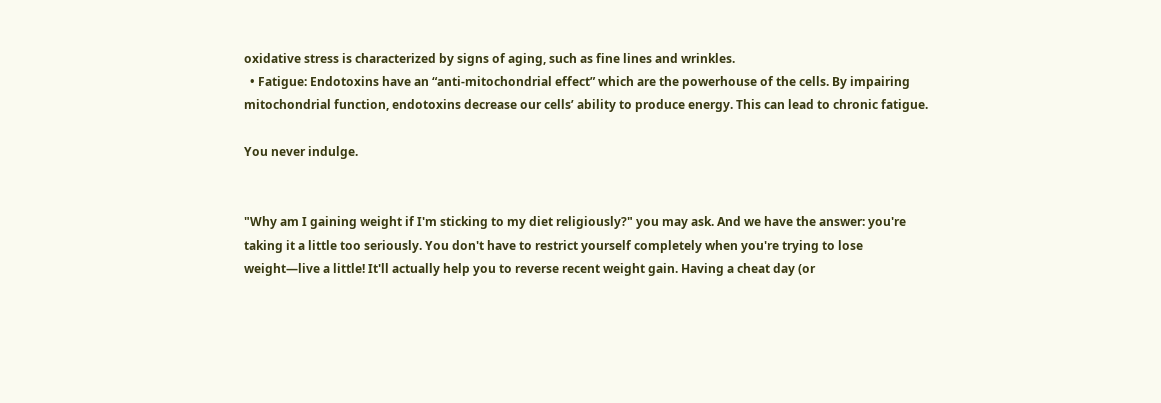oxidative stress is characterized by signs of aging, such as fine lines and wrinkles.
  • Fatigue: Endotoxins have an “anti-mitochondrial effect” which are the powerhouse of the cells. By impairing mitochondrial function, endotoxins decrease our cells’ ability to produce energy. This can lead to chronic fatigue.

You never indulge.


"Why am I gaining weight if I'm sticking to my diet religiously?" you may ask. And we have the answer: you're taking it a little too seriously. You don't have to restrict yourself completely when you're trying to lose weight—live a little! It'll actually help you to reverse recent weight gain. Having a cheat day (or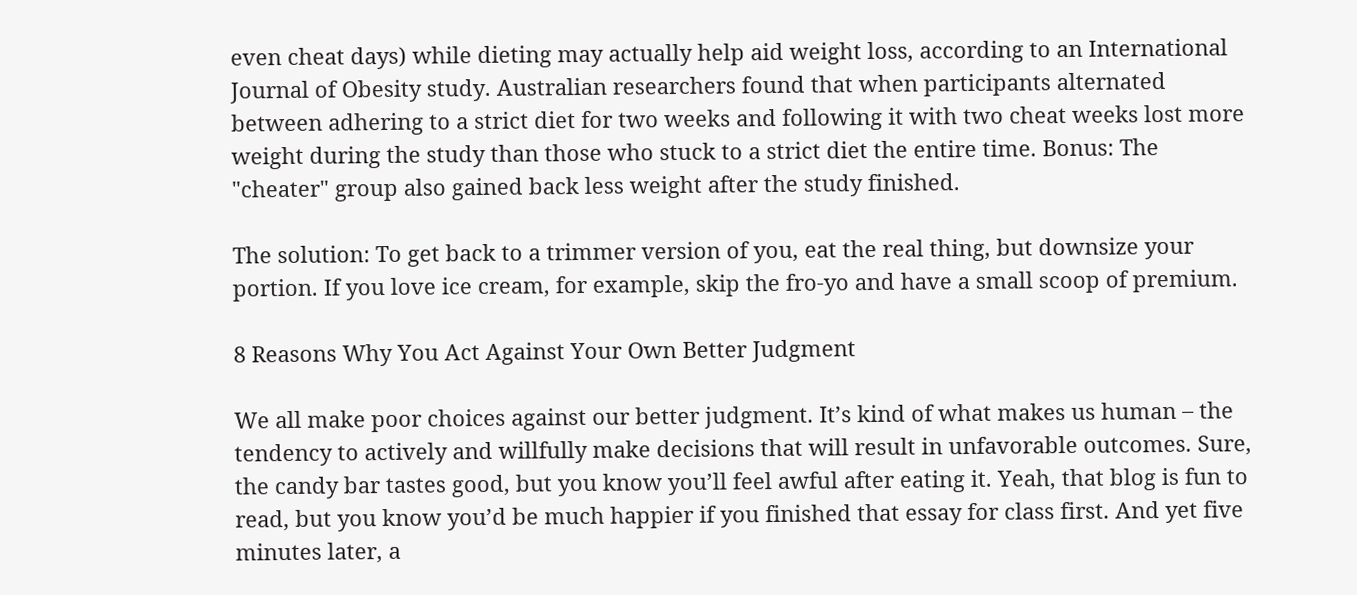even cheat days) while dieting may actually help aid weight loss, according to an International Journal of Obesity study. Australian researchers found that when participants alternated between adhering to a strict diet for two weeks and following it with two cheat weeks lost more weight during the study than those who stuck to a strict diet the entire time. Bonus: The "cheater" group also gained back less weight after the study finished.

The solution: To get back to a trimmer version of you, eat the real thing, but downsize your portion. If you love ice cream, for example, skip the fro-yo and have a small scoop of premium.

8 Reasons Why You Act Against Your Own Better Judgment

We all make poor choices against our better judgment. It’s kind of what makes us human – the tendency to actively and willfully make decisions that will result in unfavorable outcomes. Sure, the candy bar tastes good, but you know you’ll feel awful after eating it. Yeah, that blog is fun to read, but you know you’d be much happier if you finished that essay for class first. And yet five minutes later, a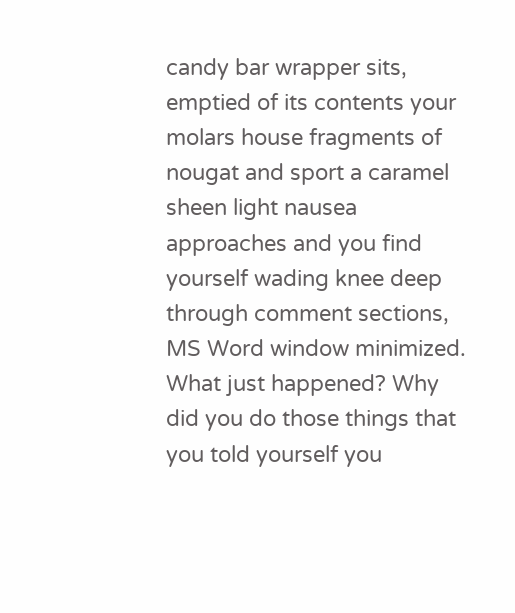candy bar wrapper sits, emptied of its contents your molars house fragments of nougat and sport a caramel sheen light nausea approaches and you find yourself wading knee deep through comment sections, MS Word window minimized. What just happened? Why did you do those things that you told yourself you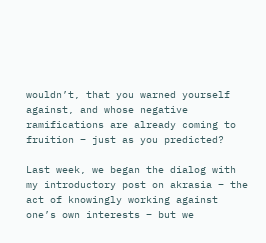wouldn’t, that you warned yourself against, and whose negative ramifications are already coming to fruition – just as you predicted?

Last week, we began the dialog with my introductory post on akrasia – the act of knowingly working against one’s own interests – but we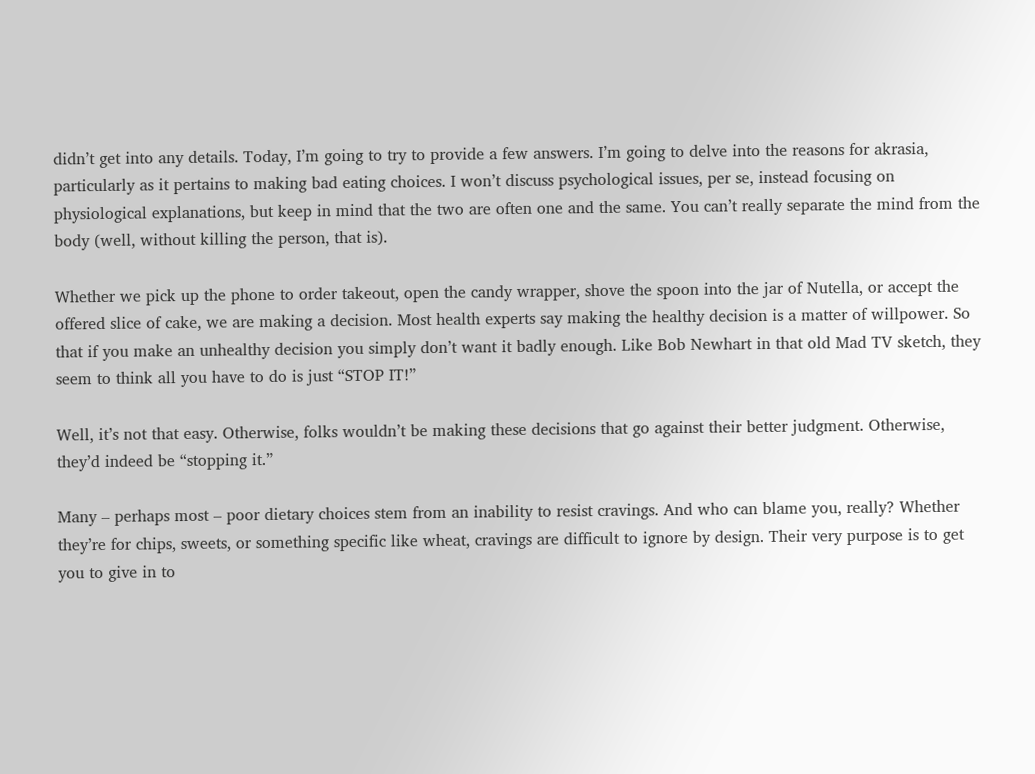didn’t get into any details. Today, I’m going to try to provide a few answers. I’m going to delve into the reasons for akrasia, particularly as it pertains to making bad eating choices. I won’t discuss psychological issues, per se, instead focusing on physiological explanations, but keep in mind that the two are often one and the same. You can’t really separate the mind from the body (well, without killing the person, that is).

Whether we pick up the phone to order takeout, open the candy wrapper, shove the spoon into the jar of Nutella, or accept the offered slice of cake, we are making a decision. Most health experts say making the healthy decision is a matter of willpower. So that if you make an unhealthy decision you simply don’t want it badly enough. Like Bob Newhart in that old Mad TV sketch, they seem to think all you have to do is just “STOP IT!”

Well, it’s not that easy. Otherwise, folks wouldn’t be making these decisions that go against their better judgment. Otherwise, they’d indeed be “stopping it.”

Many – perhaps most – poor dietary choices stem from an inability to resist cravings. And who can blame you, really? Whether they’re for chips, sweets, or something specific like wheat, cravings are difficult to ignore by design. Their very purpose is to get you to give in to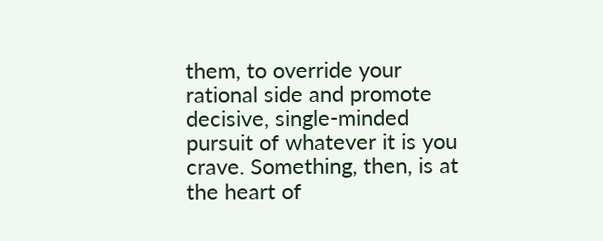them, to override your rational side and promote decisive, single-minded pursuit of whatever it is you crave. Something, then, is at the heart of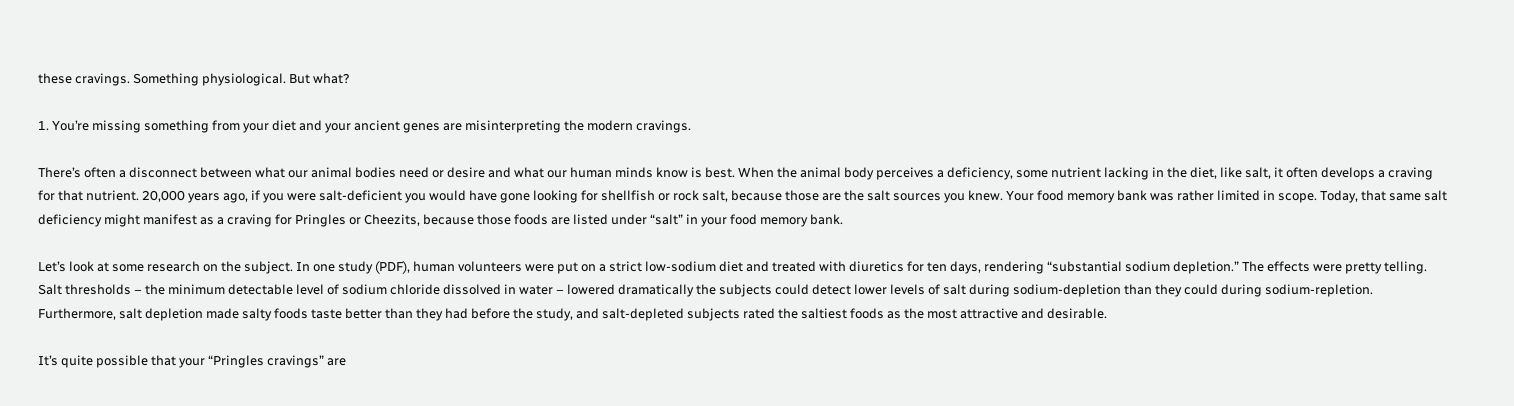these cravings. Something physiological. But what?

1. You’re missing something from your diet and your ancient genes are misinterpreting the modern cravings.

There’s often a disconnect between what our animal bodies need or desire and what our human minds know is best. When the animal body perceives a deficiency, some nutrient lacking in the diet, like salt, it often develops a craving for that nutrient. 20,000 years ago, if you were salt-deficient you would have gone looking for shellfish or rock salt, because those are the salt sources you knew. Your food memory bank was rather limited in scope. Today, that same salt deficiency might manifest as a craving for Pringles or Cheezits, because those foods are listed under “salt” in your food memory bank.

Let’s look at some research on the subject. In one study (PDF), human volunteers were put on a strict low-sodium diet and treated with diuretics for ten days, rendering “substantial sodium depletion.” The effects were pretty telling. Salt thresholds – the minimum detectable level of sodium chloride dissolved in water – lowered dramatically the subjects could detect lower levels of salt during sodium-depletion than they could during sodium-repletion. Furthermore, salt depletion made salty foods taste better than they had before the study, and salt-depleted subjects rated the saltiest foods as the most attractive and desirable.

It’s quite possible that your “Pringles cravings” are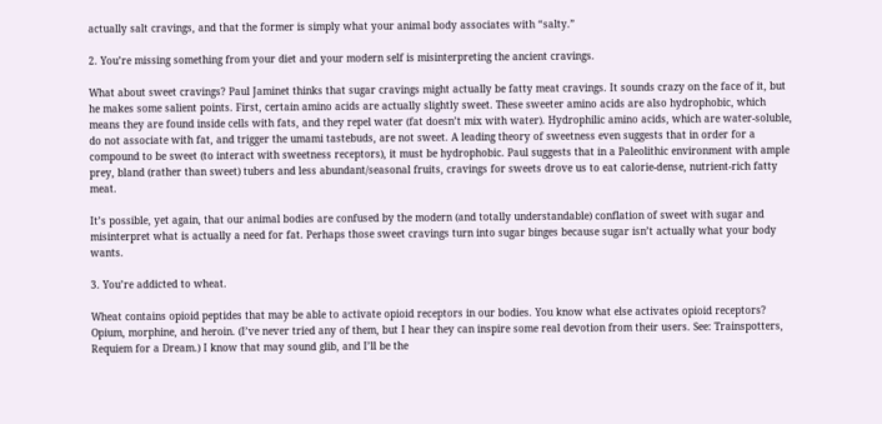actually salt cravings, and that the former is simply what your animal body associates with “salty.”

2. You’re missing something from your diet and your modern self is misinterpreting the ancient cravings.

What about sweet cravings? Paul Jaminet thinks that sugar cravings might actually be fatty meat cravings. It sounds crazy on the face of it, but he makes some salient points. First, certain amino acids are actually slightly sweet. These sweeter amino acids are also hydrophobic, which means they are found inside cells with fats, and they repel water (fat doesn’t mix with water). Hydrophilic amino acids, which are water-soluble, do not associate with fat, and trigger the umami tastebuds, are not sweet. A leading theory of sweetness even suggests that in order for a compound to be sweet (to interact with sweetness receptors), it must be hydrophobic. Paul suggests that in a Paleolithic environment with ample prey, bland (rather than sweet) tubers and less abundant/seasonal fruits, cravings for sweets drove us to eat calorie-dense, nutrient-rich fatty meat.

It’s possible, yet again, that our animal bodies are confused by the modern (and totally understandable) conflation of sweet with sugar and misinterpret what is actually a need for fat. Perhaps those sweet cravings turn into sugar binges because sugar isn’t actually what your body wants.

3. You’re addicted to wheat.

Wheat contains opioid peptides that may be able to activate opioid receptors in our bodies. You know what else activates opioid receptors? Opium, morphine, and heroin. (I’ve never tried any of them, but I hear they can inspire some real devotion from their users. See: Trainspotters, Requiem for a Dream.) I know that may sound glib, and I’ll be the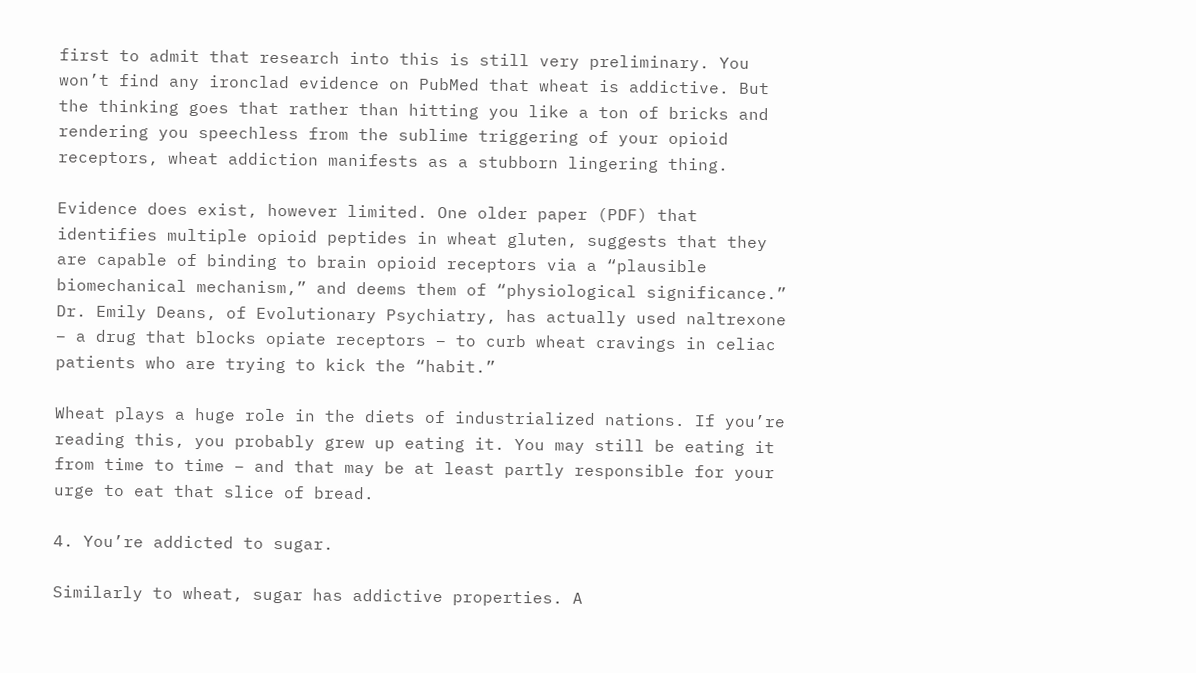first to admit that research into this is still very preliminary. You won’t find any ironclad evidence on PubMed that wheat is addictive. But the thinking goes that rather than hitting you like a ton of bricks and rendering you speechless from the sublime triggering of your opioid receptors, wheat addiction manifests as a stubborn lingering thing.

Evidence does exist, however limited. One older paper (PDF) that identifies multiple opioid peptides in wheat gluten, suggests that they are capable of binding to brain opioid receptors via a “plausible biomechanical mechanism,” and deems them of “physiological significance.” Dr. Emily Deans, of Evolutionary Psychiatry, has actually used naltrexone – a drug that blocks opiate receptors – to curb wheat cravings in celiac patients who are trying to kick the “habit.”

Wheat plays a huge role in the diets of industrialized nations. If you’re reading this, you probably grew up eating it. You may still be eating it from time to time – and that may be at least partly responsible for your urge to eat that slice of bread.

4. You’re addicted to sugar.

Similarly to wheat, sugar has addictive properties. A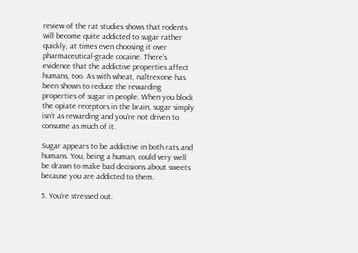review of the rat studies shows that rodents will become quite addicted to sugar rather quickly, at times even choosing it over pharmaceutical-grade cocaine. There’s evidence that the addictive properties affect humans, too. As with wheat, naltrexone has been shown to reduce the rewarding properties of sugar in people. When you block the opiate receptors in the brain, sugar simply isn’t as rewarding and you’re not driven to consume as much of it.

Sugar appears to be addictive in both rats and humans. You, being a human, could very well be drawn to make bad decisions about sweets because you are addicted to them.

5. You’re stressed out.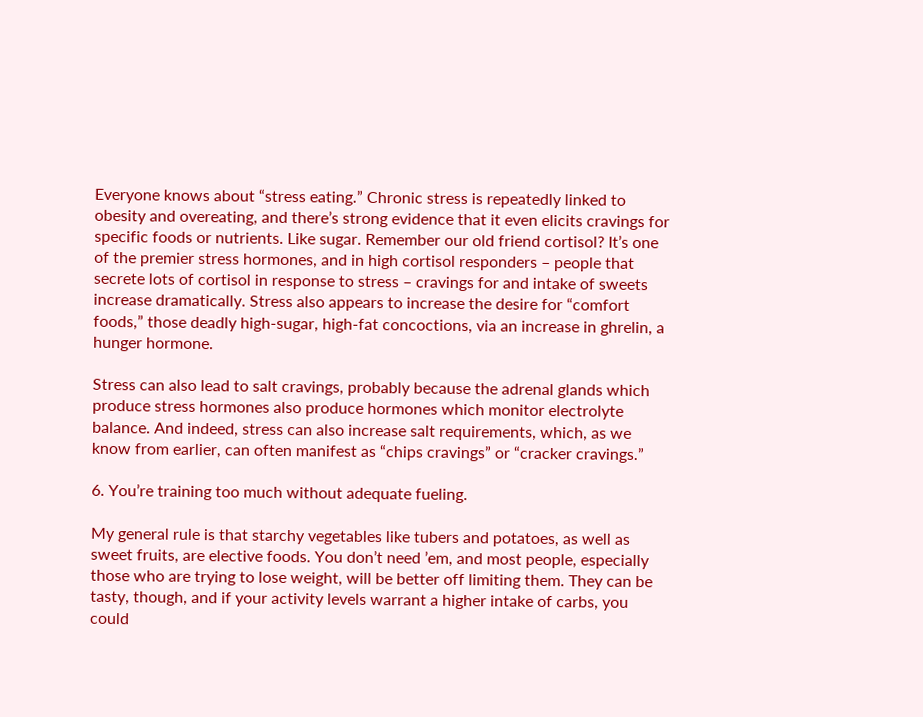Everyone knows about “stress eating.” Chronic stress is repeatedly linked to obesity and overeating, and there’s strong evidence that it even elicits cravings for specific foods or nutrients. Like sugar. Remember our old friend cortisol? It’s one of the premier stress hormones, and in high cortisol responders – people that secrete lots of cortisol in response to stress – cravings for and intake of sweets increase dramatically. Stress also appears to increase the desire for “comfort foods,” those deadly high-sugar, high-fat concoctions, via an increase in ghrelin, a hunger hormone.

Stress can also lead to salt cravings, probably because the adrenal glands which produce stress hormones also produce hormones which monitor electrolyte balance. And indeed, stress can also increase salt requirements, which, as we know from earlier, can often manifest as “chips cravings” or “cracker cravings.”

6. You’re training too much without adequate fueling.

My general rule is that starchy vegetables like tubers and potatoes, as well as sweet fruits, are elective foods. You don’t need ’em, and most people, especially those who are trying to lose weight, will be better off limiting them. They can be tasty, though, and if your activity levels warrant a higher intake of carbs, you could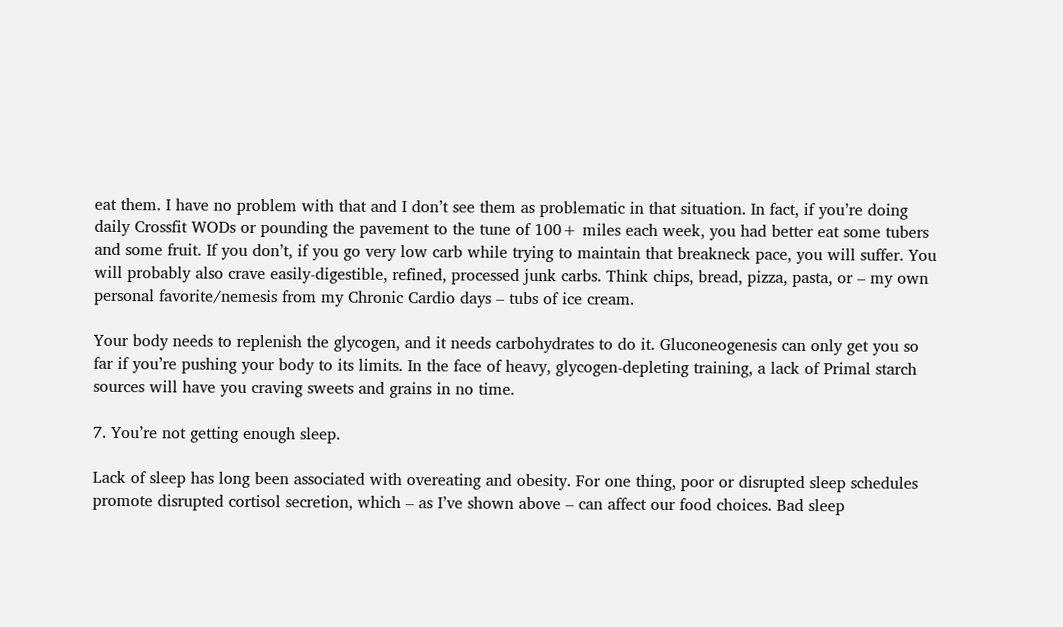eat them. I have no problem with that and I don’t see them as problematic in that situation. In fact, if you’re doing daily Crossfit WODs or pounding the pavement to the tune of 100+ miles each week, you had better eat some tubers and some fruit. If you don’t, if you go very low carb while trying to maintain that breakneck pace, you will suffer. You will probably also crave easily-digestible, refined, processed junk carbs. Think chips, bread, pizza, pasta, or – my own personal favorite/nemesis from my Chronic Cardio days – tubs of ice cream.

Your body needs to replenish the glycogen, and it needs carbohydrates to do it. Gluconeogenesis can only get you so far if you’re pushing your body to its limits. In the face of heavy, glycogen-depleting training, a lack of Primal starch sources will have you craving sweets and grains in no time.

7. You’re not getting enough sleep.

Lack of sleep has long been associated with overeating and obesity. For one thing, poor or disrupted sleep schedules promote disrupted cortisol secretion, which – as I’ve shown above – can affect our food choices. Bad sleep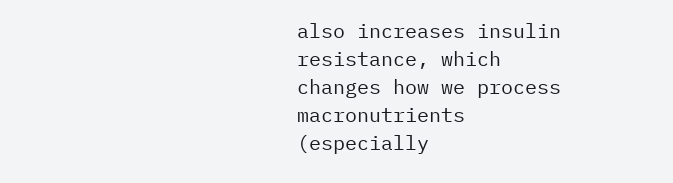also increases insulin resistance, which changes how we process macronutrients (especially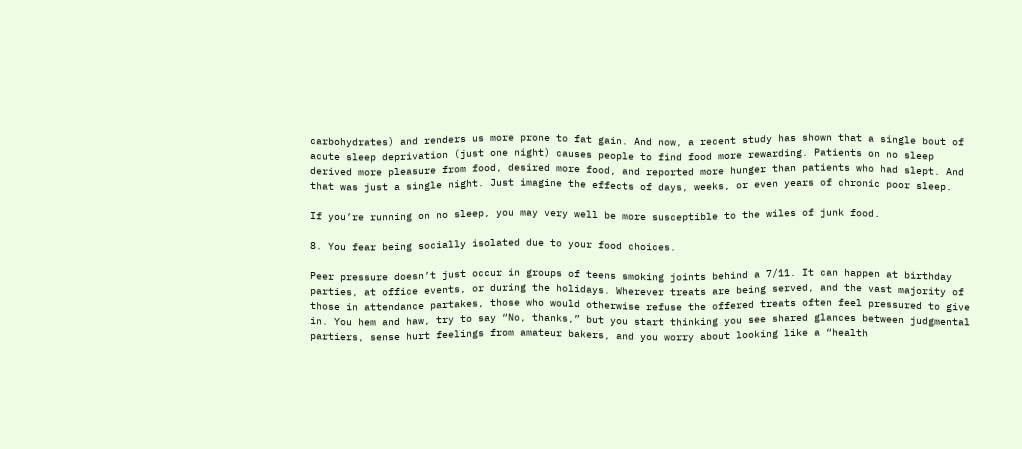carbohydrates) and renders us more prone to fat gain. And now, a recent study has shown that a single bout of acute sleep deprivation (just one night) causes people to find food more rewarding. Patients on no sleep derived more pleasure from food, desired more food, and reported more hunger than patients who had slept. And that was just a single night. Just imagine the effects of days, weeks, or even years of chronic poor sleep.

If you’re running on no sleep, you may very well be more susceptible to the wiles of junk food.

8. You fear being socially isolated due to your food choices.

Peer pressure doesn’t just occur in groups of teens smoking joints behind a 7/11. It can happen at birthday parties, at office events, or during the holidays. Wherever treats are being served, and the vast majority of those in attendance partakes, those who would otherwise refuse the offered treats often feel pressured to give in. You hem and haw, try to say “No, thanks,” but you start thinking you see shared glances between judgmental partiers, sense hurt feelings from amateur bakers, and you worry about looking like a “health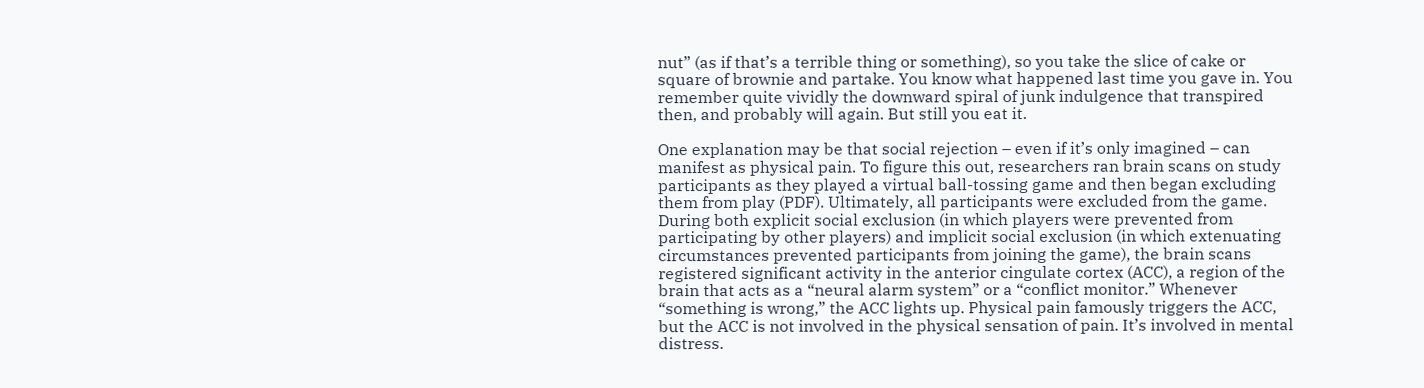nut” (as if that’s a terrible thing or something), so you take the slice of cake or square of brownie and partake. You know what happened last time you gave in. You remember quite vividly the downward spiral of junk indulgence that transpired then, and probably will again. But still you eat it.

One explanation may be that social rejection – even if it’s only imagined – can manifest as physical pain. To figure this out, researchers ran brain scans on study participants as they played a virtual ball-tossing game and then began excluding them from play (PDF). Ultimately, all participants were excluded from the game. During both explicit social exclusion (in which players were prevented from participating by other players) and implicit social exclusion (in which extenuating circumstances prevented participants from joining the game), the brain scans registered significant activity in the anterior cingulate cortex (ACC), a region of the brain that acts as a “neural alarm system” or a “conflict monitor.” Whenever “something is wrong,” the ACC lights up. Physical pain famously triggers the ACC, but the ACC is not involved in the physical sensation of pain. It’s involved in mental distress.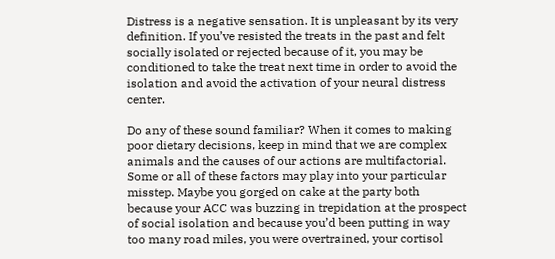Distress is a negative sensation. It is unpleasant by its very definition. If you’ve resisted the treats in the past and felt socially isolated or rejected because of it, you may be conditioned to take the treat next time in order to avoid the isolation and avoid the activation of your neural distress center.

Do any of these sound familiar? When it comes to making poor dietary decisions, keep in mind that we are complex animals and the causes of our actions are multifactorial. Some or all of these factors may play into your particular misstep. Maybe you gorged on cake at the party both because your ACC was buzzing in trepidation at the prospect of social isolation and because you’d been putting in way too many road miles, you were overtrained, your cortisol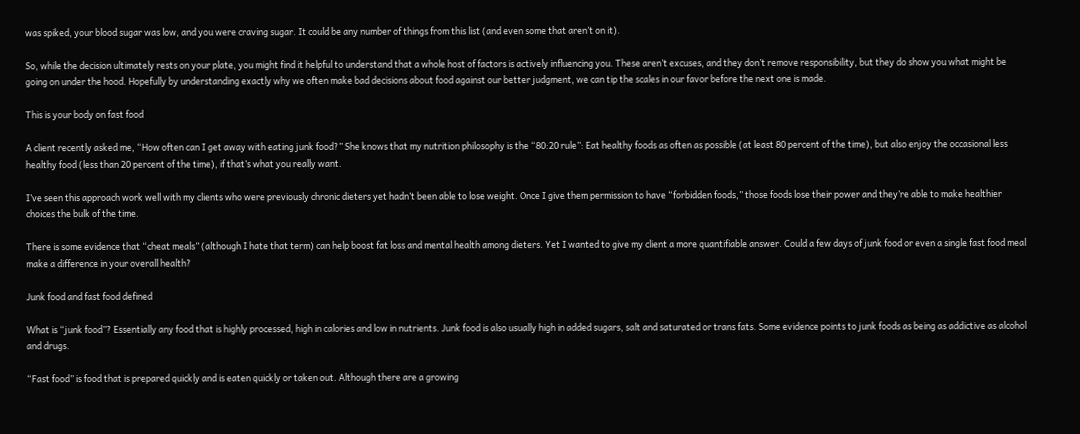was spiked, your blood sugar was low, and you were craving sugar. It could be any number of things from this list (and even some that aren’t on it).

So, while the decision ultimately rests on your plate, you might find it helpful to understand that a whole host of factors is actively influencing you. These aren’t excuses, and they don’t remove responsibility, but they do show you what might be going on under the hood. Hopefully by understanding exactly why we often make bad decisions about food against our better judgment, we can tip the scales in our favor before the next one is made.

This is your body on fast food

A client recently asked me, “How often can I get away with eating junk food?” She knows that my nutrition philosophy is the “80:20 rule”: Eat healthy foods as often as possible (at least 80 percent of the time), but also enjoy the occasional less healthy food (less than 20 percent of the time), if that’s what you really want.

I’ve seen this approach work well with my clients who were previously chronic dieters yet hadn’t been able to lose weight. Once I give them permission to have “forbidden foods,” those foods lose their power and they’re able to make healthier choices the bulk of the time.

There is some evidence that “cheat meals” (although I hate that term) can help boost fat loss and mental health among dieters. Yet I wanted to give my client a more quantifiable answer. Could a few days of junk food or even a single fast food meal make a difference in your overall health?

Junk food and fast food defined

What is “junk food”? Essentially any food that is highly processed, high in calories and low in nutrients. Junk food is also usually high in added sugars, salt and saturated or trans fats. Some evidence points to junk foods as being as addictive as alcohol and drugs.

“Fast food” is food that is prepared quickly and is eaten quickly or taken out. Although there are a growing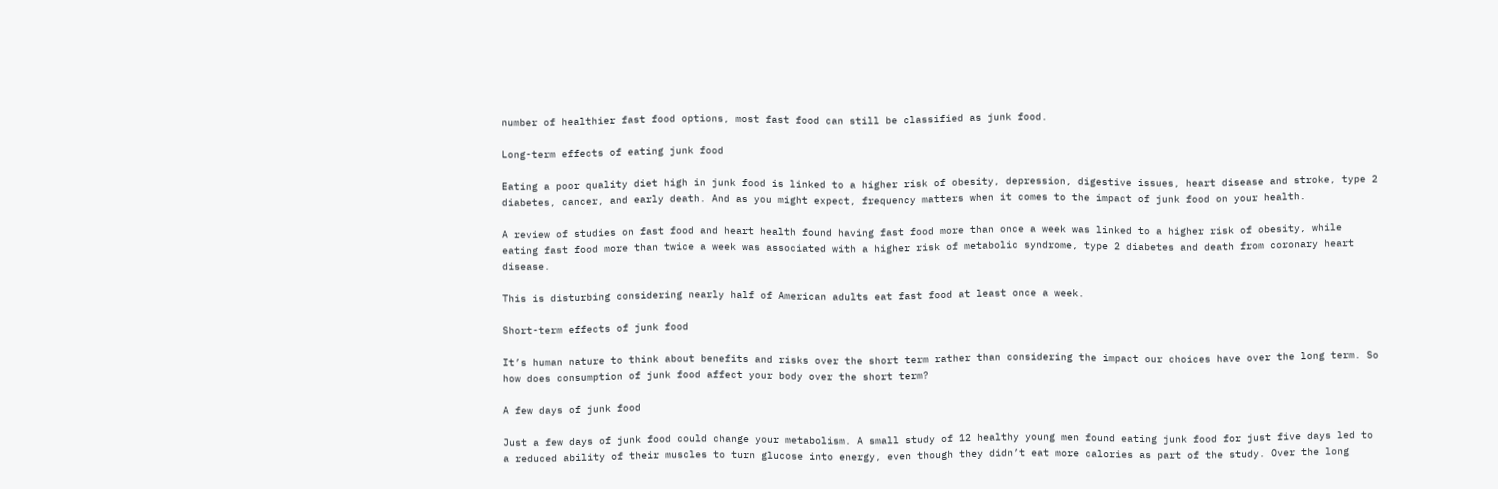number of healthier fast food options, most fast food can still be classified as junk food.

Long-term effects of eating junk food

Eating a poor quality diet high in junk food is linked to a higher risk of obesity, depression, digestive issues, heart disease and stroke, type 2 diabetes, cancer, and early death. And as you might expect, frequency matters when it comes to the impact of junk food on your health.

A review of studies on fast food and heart health found having fast food more than once a week was linked to a higher risk of obesity, while eating fast food more than twice a week was associated with a higher risk of metabolic syndrome, type 2 diabetes and death from coronary heart disease.

This is disturbing considering nearly half of American adults eat fast food at least once a week.

Short-term effects of junk food

It’s human nature to think about benefits and risks over the short term rather than considering the impact our choices have over the long term. So how does consumption of junk food affect your body over the short term?

A few days of junk food

Just a few days of junk food could change your metabolism. A small study of 12 healthy young men found eating junk food for just five days led to a reduced ability of their muscles to turn glucose into energy, even though they didn’t eat more calories as part of the study. Over the long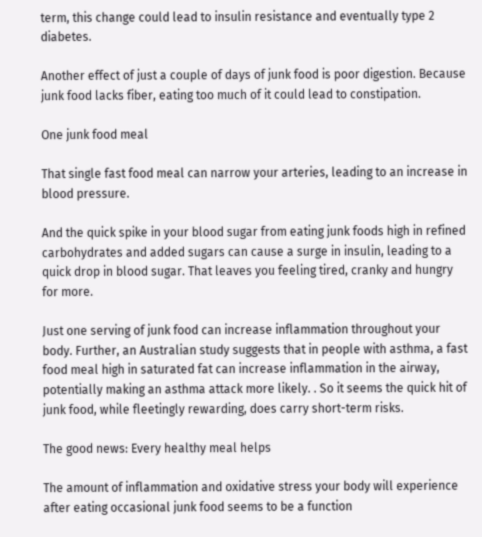term, this change could lead to insulin resistance and eventually type 2 diabetes.

Another effect of just a couple of days of junk food is poor digestion. Because junk food lacks fiber, eating too much of it could lead to constipation.

One junk food meal

That single fast food meal can narrow your arteries, leading to an increase in blood pressure.

And the quick spike in your blood sugar from eating junk foods high in refined carbohydrates and added sugars can cause a surge in insulin, leading to a quick drop in blood sugar. That leaves you feeling tired, cranky and hungry for more.

Just one serving of junk food can increase inflammation throughout your body. Further, an Australian study suggests that in people with asthma, a fast food meal high in saturated fat can increase inflammation in the airway, potentially making an asthma attack more likely. . So it seems the quick hit of junk food, while fleetingly rewarding, does carry short-term risks.

The good news: Every healthy meal helps

The amount of inflammation and oxidative stress your body will experience after eating occasional junk food seems to be a function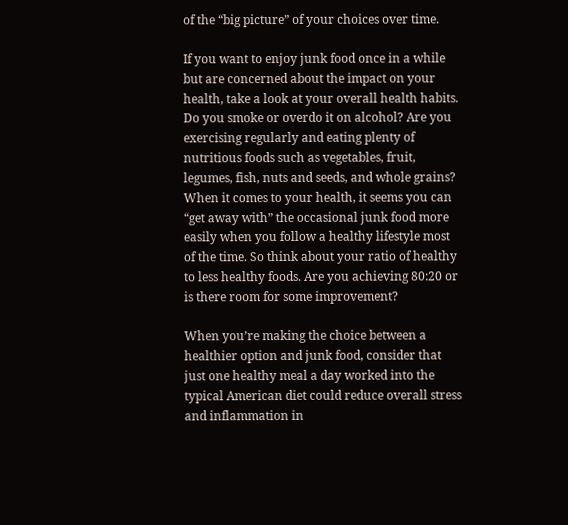of the “big picture” of your choices over time.

If you want to enjoy junk food once in a while but are concerned about the impact on your health, take a look at your overall health habits. Do you smoke or overdo it on alcohol? Are you exercising regularly and eating plenty of nutritious foods such as vegetables, fruit, legumes, fish, nuts and seeds, and whole grains? When it comes to your health, it seems you can “get away with” the occasional junk food more easily when you follow a healthy lifestyle most of the time. So think about your ratio of healthy to less healthy foods. Are you achieving 80:20 or is there room for some improvement?

When you’re making the choice between a healthier option and junk food, consider that just one healthy meal a day worked into the typical American diet could reduce overall stress and inflammation in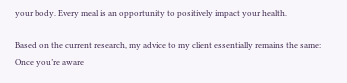your body. Every meal is an opportunity to positively impact your health.

Based on the current research, my advice to my client essentially remains the same: Once you’re aware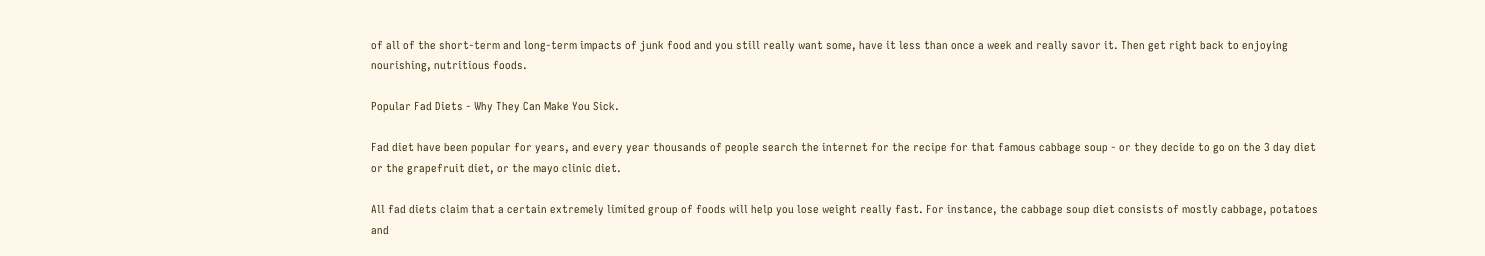of all of the short-term and long-term impacts of junk food and you still really want some, have it less than once a week and really savor it. Then get right back to enjoying nourishing, nutritious foods.

Popular Fad Diets - Why They Can Make You Sick.

Fad diet have been popular for years, and every year thousands of people search the internet for the recipe for that famous cabbage soup - or they decide to go on the 3 day diet or the grapefruit diet, or the mayo clinic diet.

All fad diets claim that a certain extremely limited group of foods will help you lose weight really fast. For instance, the cabbage soup diet consists of mostly cabbage, potatoes and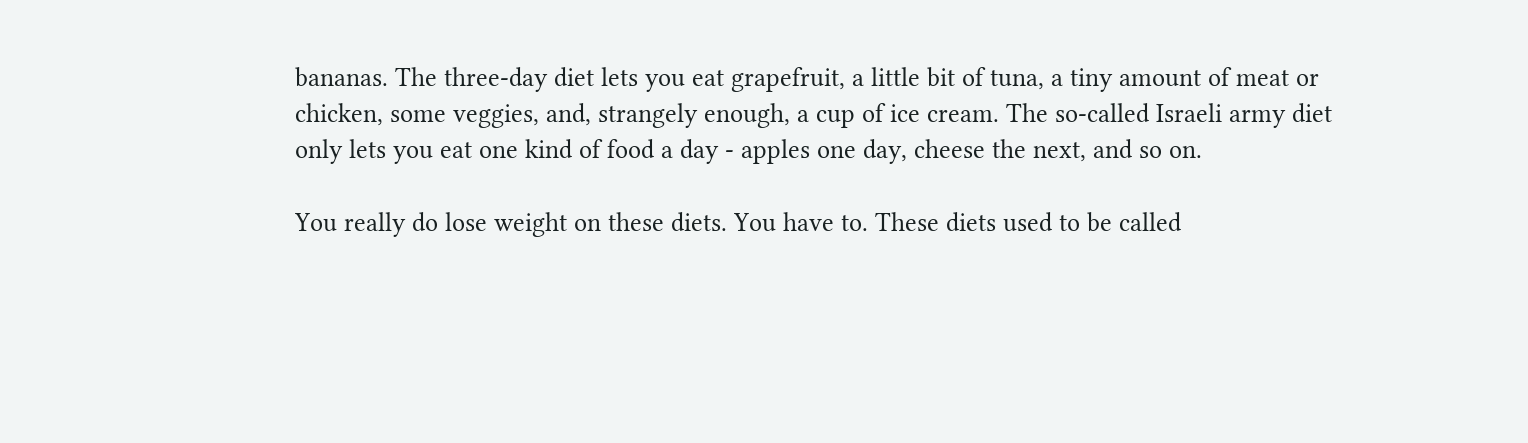bananas. The three-day diet lets you eat grapefruit, a little bit of tuna, a tiny amount of meat or chicken, some veggies, and, strangely enough, a cup of ice cream. The so-called Israeli army diet only lets you eat one kind of food a day - apples one day, cheese the next, and so on.

You really do lose weight on these diets. You have to. These diets used to be called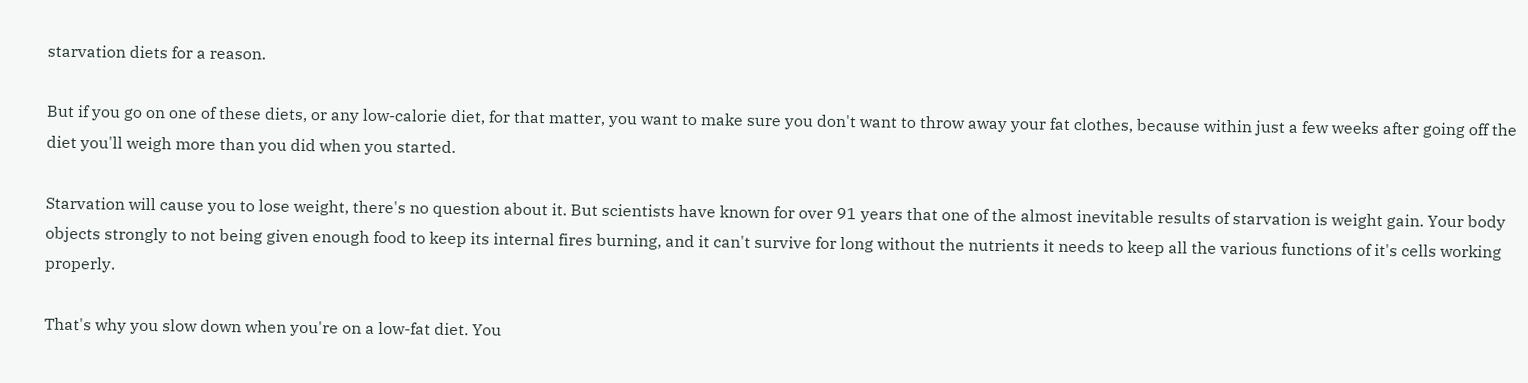starvation diets for a reason.

But if you go on one of these diets, or any low-calorie diet, for that matter, you want to make sure you don't want to throw away your fat clothes, because within just a few weeks after going off the diet you'll weigh more than you did when you started.

Starvation will cause you to lose weight, there's no question about it. But scientists have known for over 91 years that one of the almost inevitable results of starvation is weight gain. Your body objects strongly to not being given enough food to keep its internal fires burning, and it can't survive for long without the nutrients it needs to keep all the various functions of it's cells working properly.

That's why you slow down when you're on a low-fat diet. You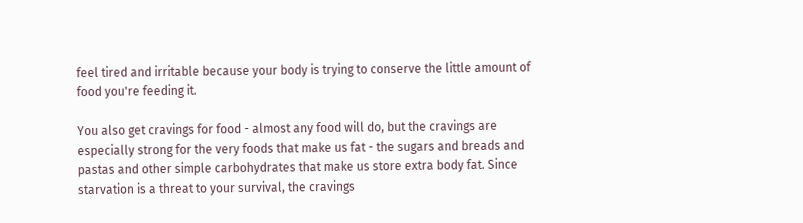feel tired and irritable because your body is trying to conserve the little amount of food you're feeding it.

You also get cravings for food - almost any food will do, but the cravings are especially strong for the very foods that make us fat - the sugars and breads and pastas and other simple carbohydrates that make us store extra body fat. Since starvation is a threat to your survival, the cravings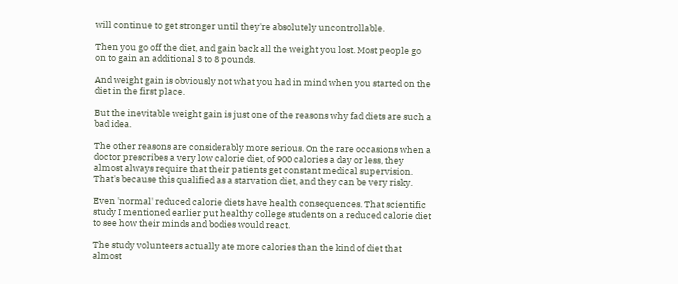will continue to get stronger until they're absolutely uncontrollable.

Then you go off the diet, and gain back all the weight you lost. Most people go on to gain an additional 3 to 8 pounds.

And weight gain is obviously not what you had in mind when you started on the diet in the first place.

But the inevitable weight gain is just one of the reasons why fad diets are such a bad idea.

The other reasons are considerably more serious. On the rare occasions when a doctor prescribes a very low calorie diet, of 900 calories a day or less, they almost always require that their patients get constant medical supervision. That's because this qualified as a starvation diet, and they can be very risky.

Even 'normal' reduced calorie diets have health consequences. That scientific study I mentioned earlier put healthy college students on a reduced calorie diet to see how their minds and bodies would react.

The study volunteers actually ate more calories than the kind of diet that almost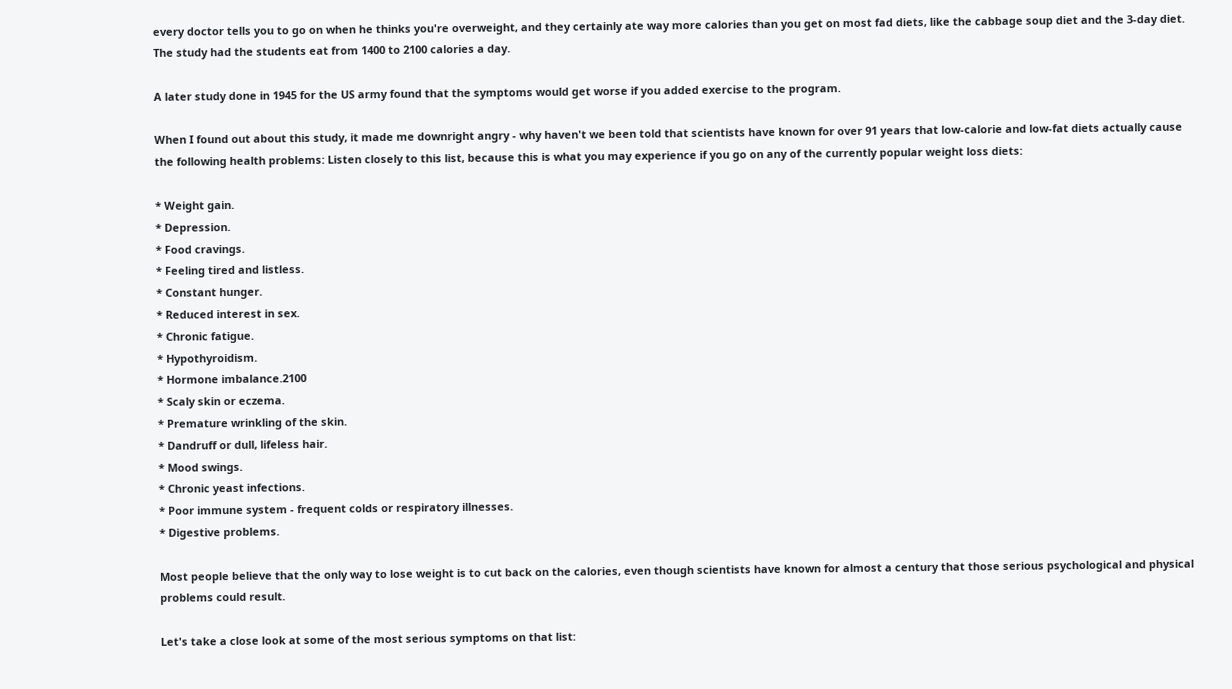every doctor tells you to go on when he thinks you're overweight, and they certainly ate way more calories than you get on most fad diets, like the cabbage soup diet and the 3-day diet. The study had the students eat from 1400 to 2100 calories a day.

A later study done in 1945 for the US army found that the symptoms would get worse if you added exercise to the program.

When I found out about this study, it made me downright angry - why haven't we been told that scientists have known for over 91 years that low-calorie and low-fat diets actually cause the following health problems: Listen closely to this list, because this is what you may experience if you go on any of the currently popular weight loss diets:

* Weight gain.
* Depression.
* Food cravings.
* Feeling tired and listless.
* Constant hunger.
* Reduced interest in sex.
* Chronic fatigue.
* Hypothyroidism.
* Hormone imbalance.2100
* Scaly skin or eczema.
* Premature wrinkling of the skin.
* Dandruff or dull, lifeless hair.
* Mood swings.
* Chronic yeast infections.
* Poor immune system - frequent colds or respiratory illnesses.
* Digestive problems.

Most people believe that the only way to lose weight is to cut back on the calories, even though scientists have known for almost a century that those serious psychological and physical problems could result.

Let's take a close look at some of the most serious symptoms on that list: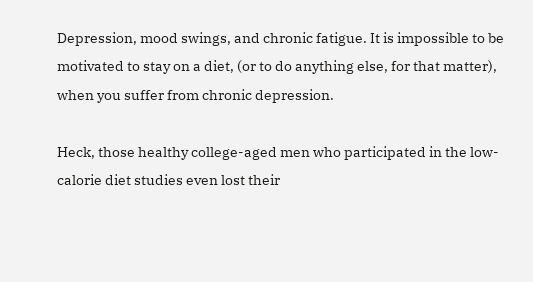Depression, mood swings, and chronic fatigue. It is impossible to be motivated to stay on a diet, (or to do anything else, for that matter), when you suffer from chronic depression.

Heck, those healthy college-aged men who participated in the low-calorie diet studies even lost their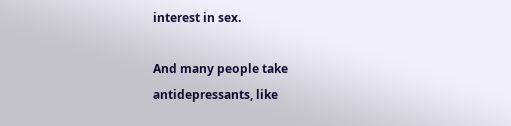interest in sex.

And many people take antidepressants, like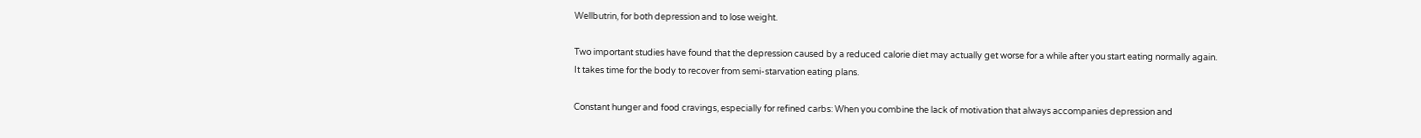Wellbutrin, for both depression and to lose weight.

Two important studies have found that the depression caused by a reduced calorie diet may actually get worse for a while after you start eating normally again. It takes time for the body to recover from semi-starvation eating plans.

Constant hunger and food cravings, especially for refined carbs: When you combine the lack of motivation that always accompanies depression and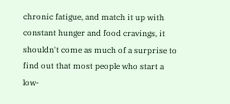chronic fatigue, and match it up with constant hunger and food cravings, it shouldn't come as much of a surprise to find out that most people who start a low-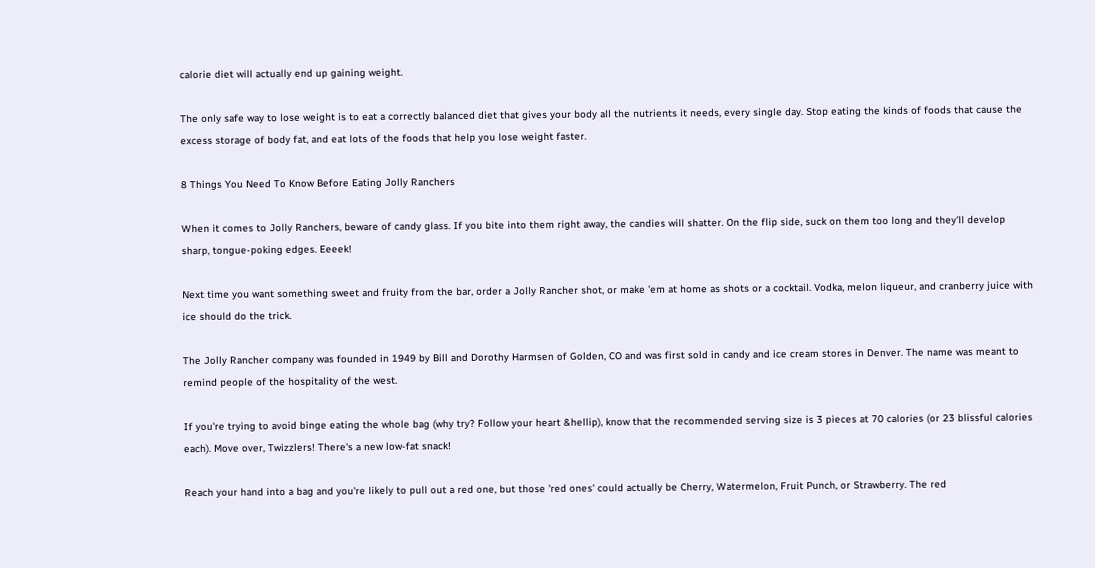calorie diet will actually end up gaining weight.

The only safe way to lose weight is to eat a correctly balanced diet that gives your body all the nutrients it needs, every single day. Stop eating the kinds of foods that cause the excess storage of body fat, and eat lots of the foods that help you lose weight faster.

8 Things You Need To Know Before Eating Jolly Ranchers

When it comes to Jolly Ranchers, beware of candy glass. If you bite into them right away, the candies will shatter. On the flip side, suck on them too long and they'll develop sharp, tongue-poking edges. Eeeek!

Next time you want something sweet and fruity from the bar, order a Jolly Rancher shot, or make 'em at home as shots or a cocktail. Vodka, melon liqueur, and cranberry juice with ice should do the trick.

The Jolly Rancher company was founded in 1949 by Bill and Dorothy Harmsen of Golden, CO and was first sold in candy and ice cream stores in Denver. The name was meant to remind people of the hospitality of the west.

If you're trying to avoid binge eating the whole bag (why try? Follow your heart &hellip), know that the recommended serving size is 3 pieces at 70 calories (or 23 blissful calories each). Move over, Twizzlers! There's a new low-fat snack!

Reach your hand into a bag and you're likely to pull out a red one, but those 'red ones' could actually be Cherry, Watermelon, Fruit Punch, or Strawberry. The red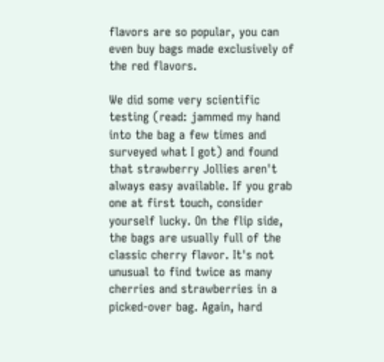flavors are so popular, you can even buy bags made exclusively of the red flavors.

We did some very scientific testing (read: jammed my hand into the bag a few times and surveyed what I got) and found that strawberry Jollies aren't always easy available. If you grab one at first touch, consider yourself lucky. On the flip side, the bags are usually full of the classic cherry flavor. It's not unusual to find twice as many cherries and strawberries in a picked-over bag. Again, hard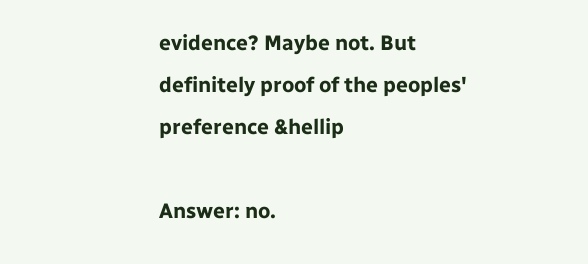evidence? Maybe not. But definitely proof of the peoples' preference &hellip

Answer: no.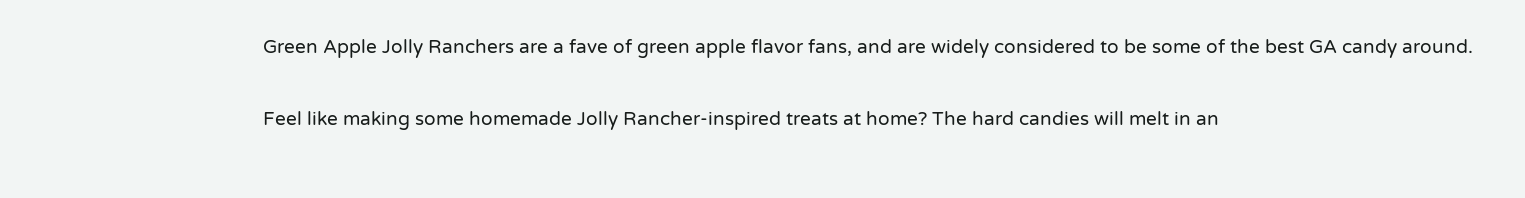Green Apple Jolly Ranchers are a fave of green apple flavor fans, and are widely considered to be some of the best GA candy around.

Feel like making some homemade Jolly Rancher-inspired treats at home? The hard candies will melt in an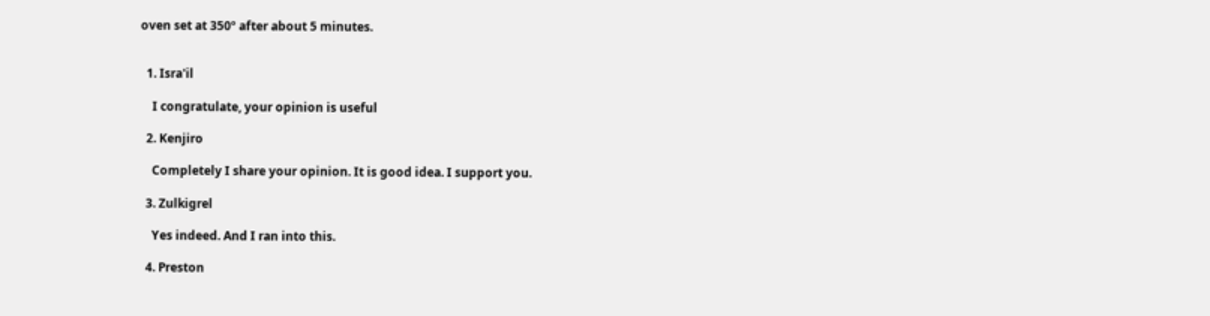oven set at 350º after about 5 minutes.


  1. Isra'il

    I congratulate, your opinion is useful

  2. Kenjiro

    Completely I share your opinion. It is good idea. I support you.

  3. Zulkigrel

    Yes indeed. And I ran into this.

  4. Preston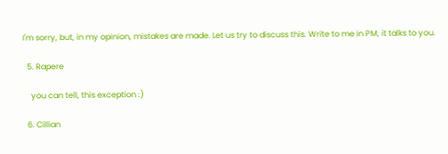I'm sorry, but, in my opinion, mistakes are made. Let us try to discuss this. Write to me in PM, it talks to you.

  5. Rapere

    you can tell, this exception :)

  6. Cillian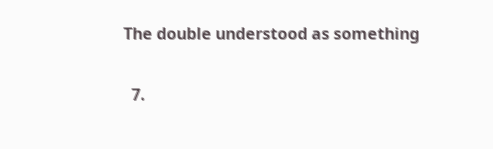The double understood as something

  7.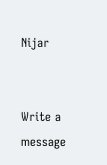Nijar


Write a message